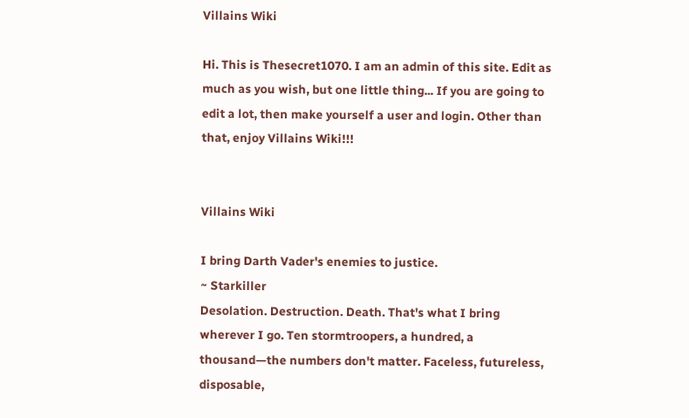Villains Wiki

Hi. This is Thesecret1070. I am an admin of this site. Edit as much as you wish, but one little thing... If you are going to edit a lot, then make yourself a user and login. Other than that, enjoy Villains Wiki!!!


Villains Wiki

I bring Darth Vader's enemies to justice.
~ Starkiller
Desolation. Destruction. Death. That's what I bring wherever I go. Ten stormtroopers, a hundred, a thousand—the numbers don't matter. Faceless, futureless, disposable,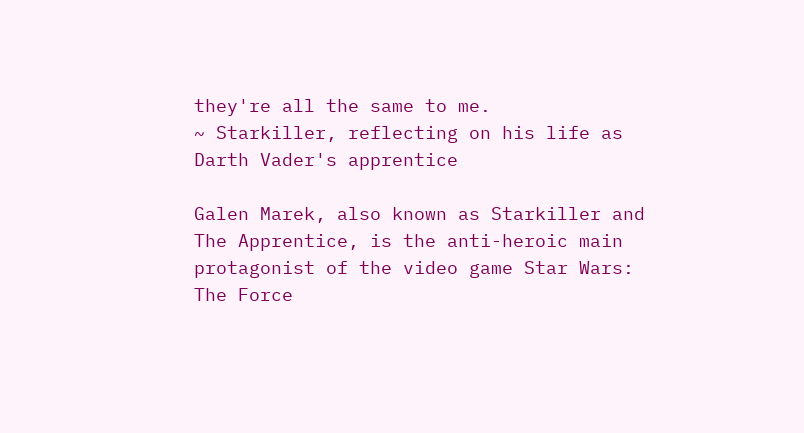they're all the same to me.
~ Starkiller, reflecting on his life as Darth Vader's apprentice

Galen Marek, also known as Starkiller and The Apprentice, is the anti-heroic main protagonist of the video game Star Wars: The Force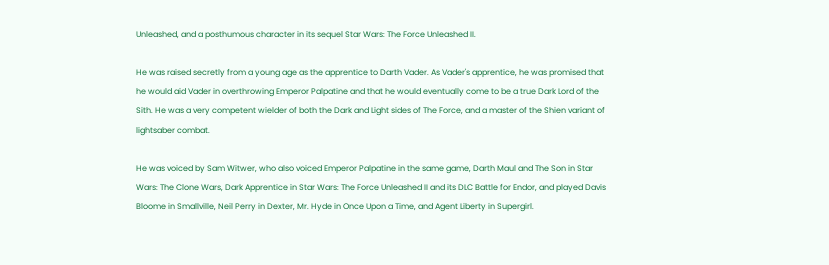Unleashed, and a posthumous character in its sequel Star Wars: The Force Unleashed II.

He was raised secretly from a young age as the apprentice to Darth Vader. As Vader's apprentice, he was promised that he would aid Vader in overthrowing Emperor Palpatine and that he would eventually come to be a true Dark Lord of the Sith. He was a very competent wielder of both the Dark and Light sides of The Force, and a master of the Shien variant of lightsaber combat.

He was voiced by Sam Witwer, who also voiced Emperor Palpatine in the same game, Darth Maul and The Son in Star Wars: The Clone Wars, Dark Apprentice in Star Wars: The Force Unleashed II and its DLC Battle for Endor, and played Davis Bloome in Smallville, Neil Perry in Dexter, Mr. Hyde in Once Upon a Time, and Agent Liberty in Supergirl.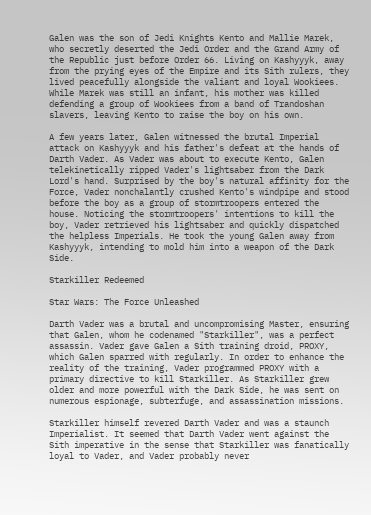Galen was the son of Jedi Knights Kento and Mallie Marek, who secretly deserted the Jedi Order and the Grand Army of the Republic just before Order 66. Living on Kashyyyk, away from the prying eyes of the Empire and its Sith rulers, they lived peacefully alongside the valiant and loyal Wookiees. While Marek was still an infant, his mother was killed defending a group of Wookiees from a band of Trandoshan slavers, leaving Kento to raise the boy on his own.

A few years later, Galen witnessed the brutal Imperial attack on Kashyyyk and his father's defeat at the hands of Darth Vader. As Vader was about to execute Kento, Galen telekinetically ripped Vader's lightsaber from the Dark Lord's hand. Surprised by the boy's natural affinity for the Force, Vader nonchalantly crushed Kento's windpipe and stood before the boy as a group of stormtroopers entered the house. Noticing the stormtroopers' intentions to kill the boy, Vader retrieved his lightsaber and quickly dispatched the helpless Imperials. He took the young Galen away from Kashyyyk, intending to mold him into a weapon of the Dark Side.

Starkiller Redeemed

Star Wars: The Force Unleashed

Darth Vader was a brutal and uncompromising Master, ensuring that Galen, whom he codenamed "Starkiller", was a perfect assassin. Vader gave Galen a Sith training droid, PROXY, which Galen sparred with regularly. In order to enhance the reality of the training, Vader programmed PROXY with a primary directive to kill Starkiller. As Starkiller grew older and more powerful with the Dark Side, he was sent on numerous espionage, subterfuge, and assassination missions.

Starkiller himself revered Darth Vader and was a staunch Imperialist. It seemed that Darth Vader went against the Sith imperative in the sense that Starkiller was fanatically loyal to Vader, and Vader probably never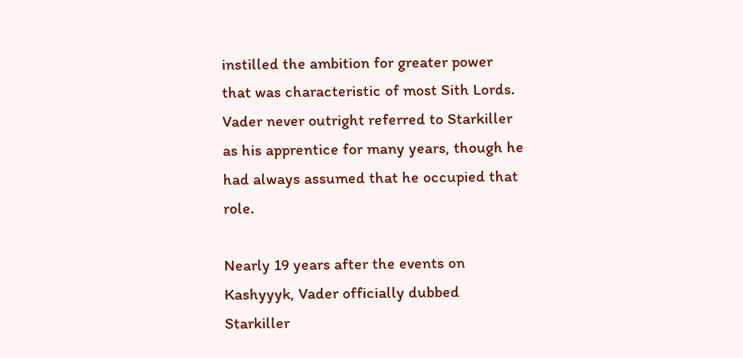instilled the ambition for greater power that was characteristic of most Sith Lords. Vader never outright referred to Starkiller as his apprentice for many years, though he had always assumed that he occupied that role.

Nearly 19 years after the events on Kashyyyk, Vader officially dubbed Starkiller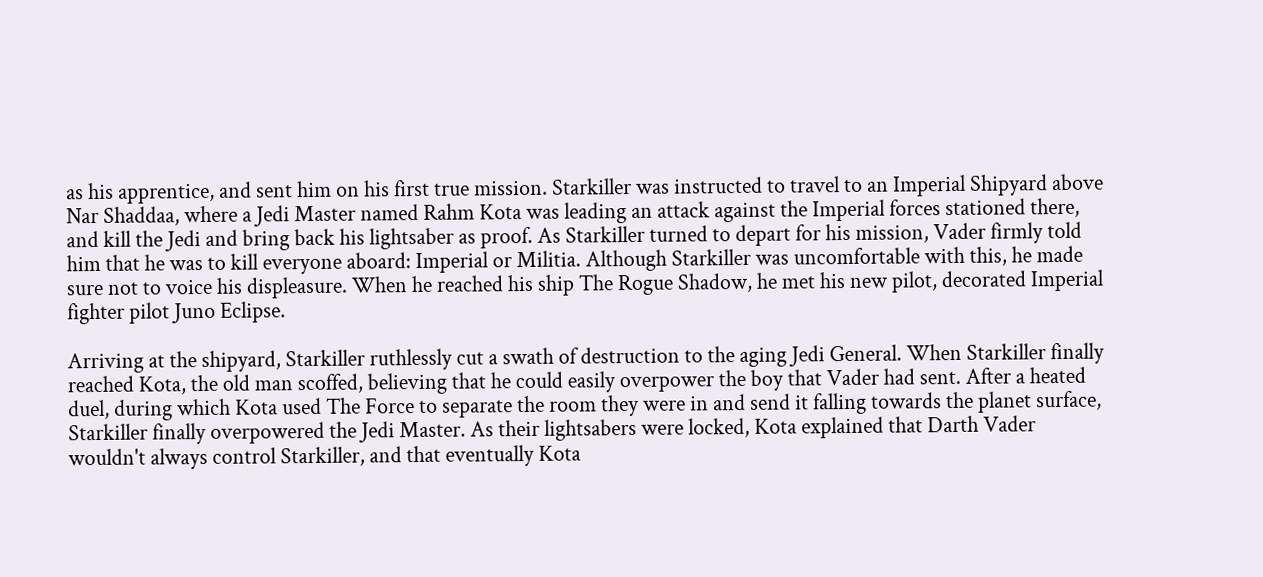as his apprentice, and sent him on his first true mission. Starkiller was instructed to travel to an Imperial Shipyard above Nar Shaddaa, where a Jedi Master named Rahm Kota was leading an attack against the Imperial forces stationed there, and kill the Jedi and bring back his lightsaber as proof. As Starkiller turned to depart for his mission, Vader firmly told him that he was to kill everyone aboard: Imperial or Militia. Although Starkiller was uncomfortable with this, he made sure not to voice his displeasure. When he reached his ship The Rogue Shadow, he met his new pilot, decorated Imperial fighter pilot Juno Eclipse.

Arriving at the shipyard, Starkiller ruthlessly cut a swath of destruction to the aging Jedi General. When Starkiller finally reached Kota, the old man scoffed, believing that he could easily overpower the boy that Vader had sent. After a heated duel, during which Kota used The Force to separate the room they were in and send it falling towards the planet surface, Starkiller finally overpowered the Jedi Master. As their lightsabers were locked, Kota explained that Darth Vader wouldn't always control Starkiller, and that eventually Kota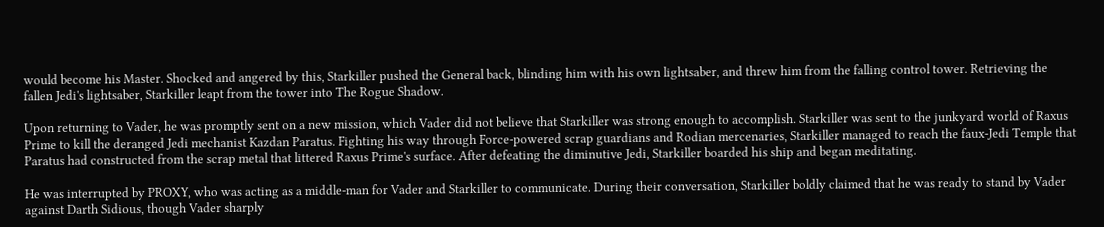would become his Master. Shocked and angered by this, Starkiller pushed the General back, blinding him with his own lightsaber, and threw him from the falling control tower. Retrieving the fallen Jedi's lightsaber, Starkiller leapt from the tower into The Rogue Shadow.

Upon returning to Vader, he was promptly sent on a new mission, which Vader did not believe that Starkiller was strong enough to accomplish. Starkiller was sent to the junkyard world of Raxus Prime to kill the deranged Jedi mechanist Kazdan Paratus. Fighting his way through Force-powered scrap guardians and Rodian mercenaries, Starkiller managed to reach the faux-Jedi Temple that Paratus had constructed from the scrap metal that littered Raxus Prime's surface. After defeating the diminutive Jedi, Starkiller boarded his ship and began meditating.

He was interrupted by PROXY, who was acting as a middle-man for Vader and Starkiller to communicate. During their conversation, Starkiller boldly claimed that he was ready to stand by Vader against Darth Sidious, though Vader sharply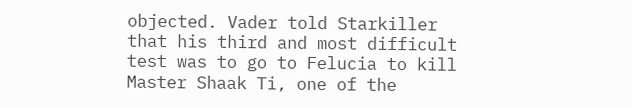objected. Vader told Starkiller that his third and most difficult test was to go to Felucia to kill Master Shaak Ti, one of the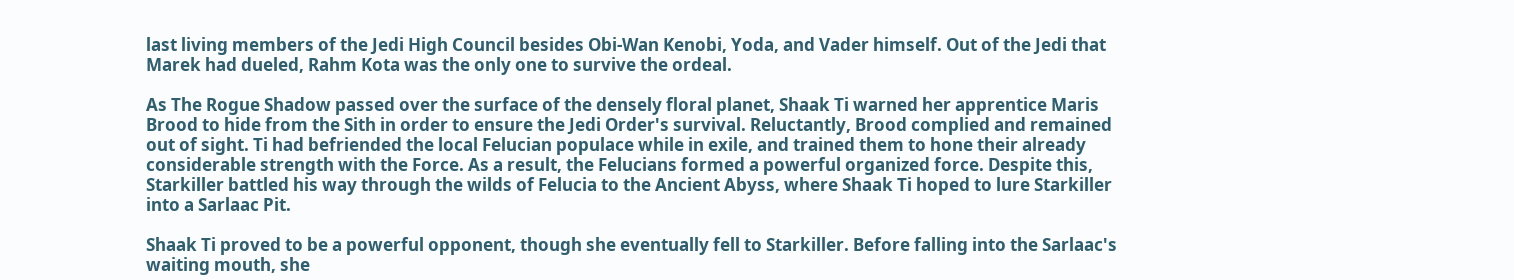last living members of the Jedi High Council besides Obi-Wan Kenobi, Yoda, and Vader himself. Out of the Jedi that Marek had dueled, Rahm Kota was the only one to survive the ordeal.

As The Rogue Shadow passed over the surface of the densely floral planet, Shaak Ti warned her apprentice Maris Brood to hide from the Sith in order to ensure the Jedi Order's survival. Reluctantly, Brood complied and remained out of sight. Ti had befriended the local Felucian populace while in exile, and trained them to hone their already considerable strength with the Force. As a result, the Felucians formed a powerful organized force. Despite this, Starkiller battled his way through the wilds of Felucia to the Ancient Abyss, where Shaak Ti hoped to lure Starkiller into a Sarlaac Pit.

Shaak Ti proved to be a powerful opponent, though she eventually fell to Starkiller. Before falling into the Sarlaac's waiting mouth, she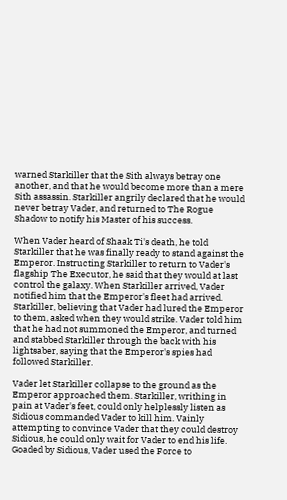warned Starkiller that the Sith always betray one another, and that he would become more than a mere Sith assassin. Starkiller angrily declared that he would never betray Vader, and returned to The Rogue Shadow to notify his Master of his success.

When Vader heard of Shaak Ti's death, he told Starkiller that he was finally ready to stand against the Emperor. Instructing Starkiller to return to Vader's flagship The Executor, he said that they would at last control the galaxy. When Starkiller arrived, Vader notified him that the Emperor's fleet had arrived. Starkiller, believing that Vader had lured the Emperor to them, asked when they would strike. Vader told him that he had not summoned the Emperor, and turned and stabbed Starkiller through the back with his lightsaber, saying that the Emperor's spies had followed Starkiller.

Vader let Starkiller collapse to the ground as the Emperor approached them. Starkiller, writhing in pain at Vader's feet, could only helplessly listen as Sidious commanded Vader to kill him. Vainly attempting to convince Vader that they could destroy Sidious, he could only wait for Vader to end his life. Goaded by Sidious, Vader used the Force to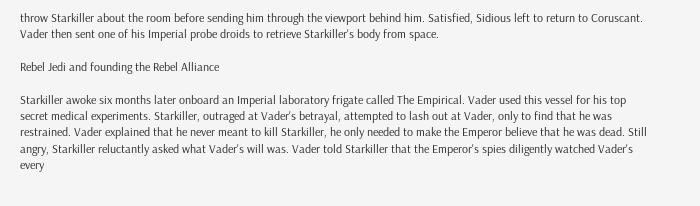throw Starkiller about the room before sending him through the viewport behind him. Satisfied, Sidious left to return to Coruscant. Vader then sent one of his Imperial probe droids to retrieve Starkiller's body from space.

Rebel Jedi and founding the Rebel Alliance

Starkiller awoke six months later onboard an Imperial laboratory frigate called The Empirical. Vader used this vessel for his top secret medical experiments. Starkiller, outraged at Vader's betrayal, attempted to lash out at Vader, only to find that he was restrained. Vader explained that he never meant to kill Starkiller, he only needed to make the Emperor believe that he was dead. Still angry, Starkiller reluctantly asked what Vader's will was. Vader told Starkiller that the Emperor's spies diligently watched Vader's every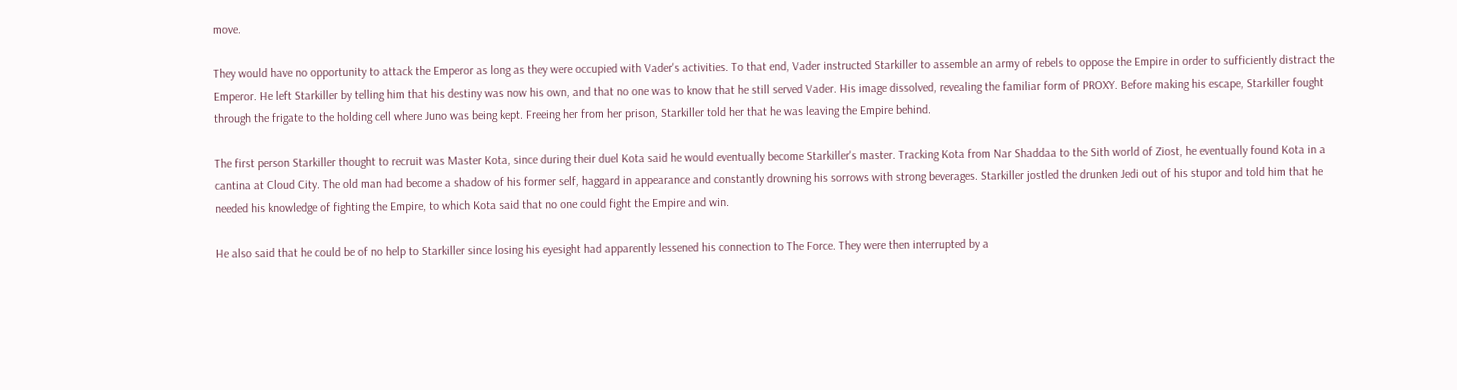move.

They would have no opportunity to attack the Emperor as long as they were occupied with Vader's activities. To that end, Vader instructed Starkiller to assemble an army of rebels to oppose the Empire in order to sufficiently distract the Emperor. He left Starkiller by telling him that his destiny was now his own, and that no one was to know that he still served Vader. His image dissolved, revealing the familiar form of PROXY. Before making his escape, Starkiller fought through the frigate to the holding cell where Juno was being kept. Freeing her from her prison, Starkiller told her that he was leaving the Empire behind.

The first person Starkiller thought to recruit was Master Kota, since during their duel Kota said he would eventually become Starkiller's master. Tracking Kota from Nar Shaddaa to the Sith world of Ziost, he eventually found Kota in a cantina at Cloud City. The old man had become a shadow of his former self, haggard in appearance and constantly drowning his sorrows with strong beverages. Starkiller jostled the drunken Jedi out of his stupor and told him that he needed his knowledge of fighting the Empire, to which Kota said that no one could fight the Empire and win.

He also said that he could be of no help to Starkiller since losing his eyesight had apparently lessened his connection to The Force. They were then interrupted by a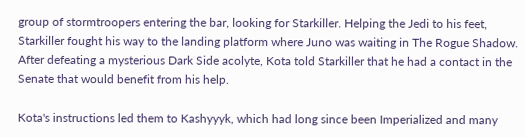group of stormtroopers entering the bar, looking for Starkiller. Helping the Jedi to his feet, Starkiller fought his way to the landing platform where Juno was waiting in The Rogue Shadow. After defeating a mysterious Dark Side acolyte, Kota told Starkiller that he had a contact in the Senate that would benefit from his help.

Kota's instructions led them to Kashyyyk, which had long since been Imperialized and many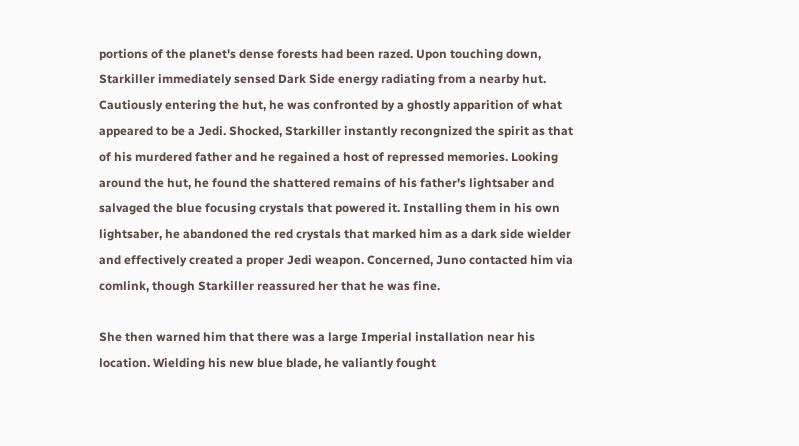portions of the planet's dense forests had been razed. Upon touching down, Starkiller immediately sensed Dark Side energy radiating from a nearby hut. Cautiously entering the hut, he was confronted by a ghostly apparition of what appeared to be a Jedi. Shocked, Starkiller instantly recongnized the spirit as that of his murdered father and he regained a host of repressed memories. Looking around the hut, he found the shattered remains of his father's lightsaber and salvaged the blue focusing crystals that powered it. Installing them in his own lightsaber, he abandoned the red crystals that marked him as a dark side wielder and effectively created a proper Jedi weapon. Concerned, Juno contacted him via comlink, though Starkiller reassured her that he was fine.

She then warned him that there was a large Imperial installation near his location. Wielding his new blue blade, he valiantly fought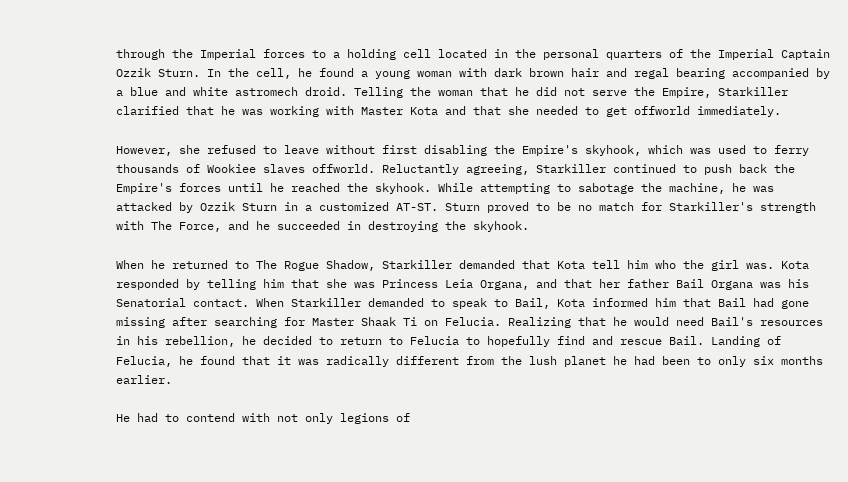through the Imperial forces to a holding cell located in the personal quarters of the Imperial Captain Ozzik Sturn. In the cell, he found a young woman with dark brown hair and regal bearing accompanied by a blue and white astromech droid. Telling the woman that he did not serve the Empire, Starkiller clarified that he was working with Master Kota and that she needed to get offworld immediately.

However, she refused to leave without first disabling the Empire's skyhook, which was used to ferry thousands of Wookiee slaves offworld. Reluctantly agreeing, Starkiller continued to push back the Empire's forces until he reached the skyhook. While attempting to sabotage the machine, he was attacked by Ozzik Sturn in a customized AT-ST. Sturn proved to be no match for Starkiller's strength with The Force, and he succeeded in destroying the skyhook.

When he returned to The Rogue Shadow, Starkiller demanded that Kota tell him who the girl was. Kota responded by telling him that she was Princess Leia Organa, and that her father Bail Organa was his Senatorial contact. When Starkiller demanded to speak to Bail, Kota informed him that Bail had gone missing after searching for Master Shaak Ti on Felucia. Realizing that he would need Bail's resources in his rebellion, he decided to return to Felucia to hopefully find and rescue Bail. Landing of Felucia, he found that it was radically different from the lush planet he had been to only six months earlier.

He had to contend with not only legions of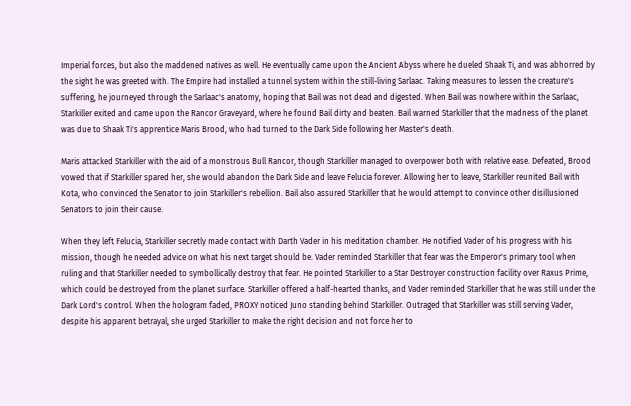Imperial forces, but also the maddened natives as well. He eventually came upon the Ancient Abyss where he dueled Shaak Ti, and was abhorred by the sight he was greeted with. The Empire had installed a tunnel system within the still-living Sarlaac. Taking measures to lessen the creature's suffering, he journeyed through the Sarlaac's anatomy, hoping that Bail was not dead and digested. When Bail was nowhere within the Sarlaac, Starkiller exited and came upon the Rancor Graveyard, where he found Bail dirty and beaten. Bail warned Starkiller that the madness of the planet was due to Shaak Ti's apprentice Maris Brood, who had turned to the Dark Side following her Master's death.

Maris attacked Starkiller with the aid of a monstrous Bull Rancor, though Starkiller managed to overpower both with relative ease. Defeated, Brood vowed that if Starkiller spared her, she would abandon the Dark Side and leave Felucia forever. Allowing her to leave, Starkiller reunited Bail with Kota, who convinced the Senator to join Starkiller's rebellion. Bail also assured Starkiller that he would attempt to convince other disillusioned Senators to join their cause.

When they left Felucia, Starkiller secretly made contact with Darth Vader in his meditation chamber. He notified Vader of his progress with his mission, though he needed advice on what his next target should be. Vader reminded Starkiller that fear was the Emperor's primary tool when ruling and that Starkiller needed to symbollically destroy that fear. He pointed Starkiller to a Star Destroyer construction facility over Raxus Prime, which could be destroyed from the planet surface. Starkiller offered a half-hearted thanks, and Vader reminded Starkiller that he was still under the Dark Lord's control. When the hologram faded, PROXY noticed Juno standing behind Starkiller. Outraged that Starkiller was still serving Vader, despite his apparent betrayal, she urged Starkiller to make the right decision and not force her to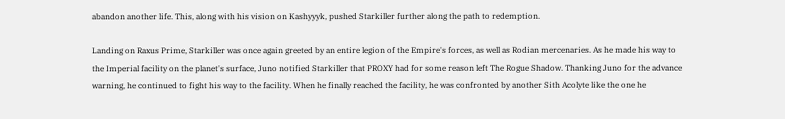abandon another life. This, along with his vision on Kashyyyk, pushed Starkiller further along the path to redemption.

Landing on Raxus Prime, Starkiller was once again greeted by an entire legion of the Empire's forces, as well as Rodian mercenaries. As he made his way to the Imperial facility on the planet's surface, Juno notified Starkiller that PROXY had for some reason left The Rogue Shadow. Thanking Juno for the advance warning, he continued to fight his way to the facility. When he finally reached the facility, he was confronted by another Sith Acolyte like the one he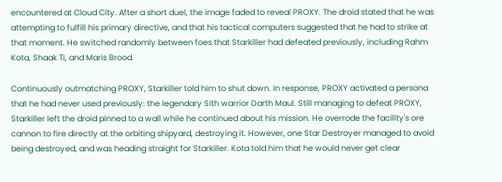encountered at Cloud City. After a short duel, the image faded to reveal PROXY. The droid stated that he was attempting to fulfill his primary directive, and that his tactical computers suggested that he had to strike at that moment. He switched randomly between foes that Starkiller had defeated previously, including Rahm Kota, Shaak Ti, and Maris Brood.

Continuously outmatching PROXY, Starkiller told him to shut down. In response, PROXY activated a persona that he had never used previously: the legendary Sith warrior Darth Maul. Still managing to defeat PROXY, Starkiller left the droid pinned to a wall while he continued about his mission. He overrode the facility's ore cannon to fire directly at the orbiting shipyard, destroying it. However, one Star Destroyer managed to avoid being destroyed, and was heading straight for Starkiller. Kota told him that he would never get clear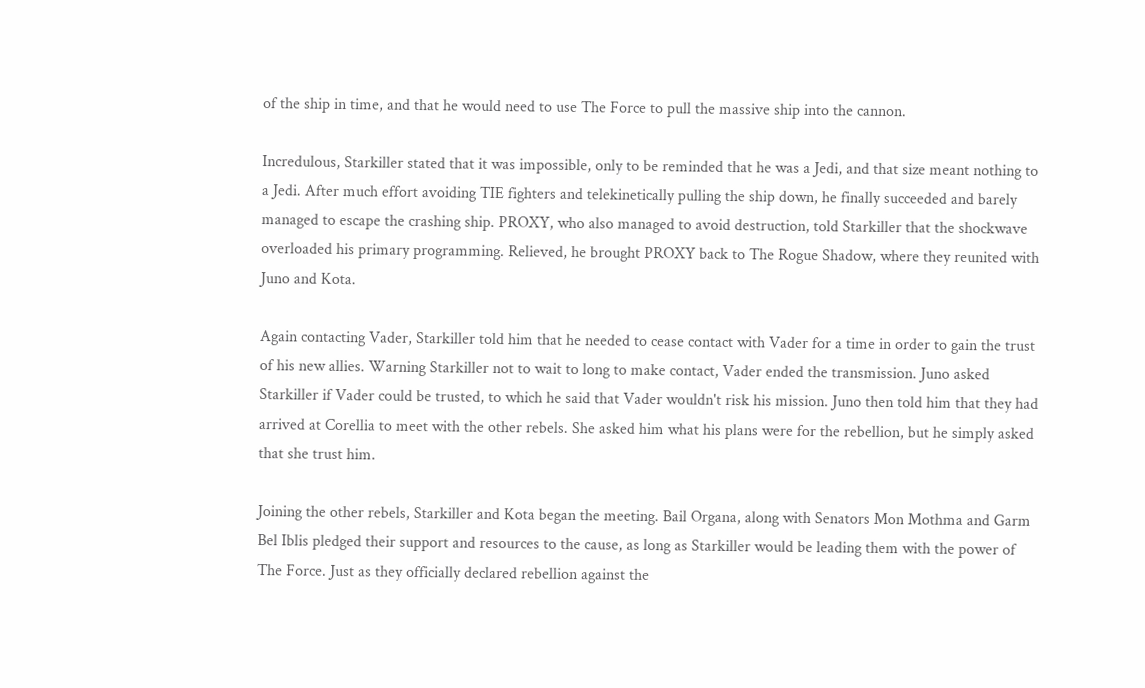of the ship in time, and that he would need to use The Force to pull the massive ship into the cannon.

Incredulous, Starkiller stated that it was impossible, only to be reminded that he was a Jedi, and that size meant nothing to a Jedi. After much effort avoiding TIE fighters and telekinetically pulling the ship down, he finally succeeded and barely managed to escape the crashing ship. PROXY, who also managed to avoid destruction, told Starkiller that the shockwave overloaded his primary programming. Relieved, he brought PROXY back to The Rogue Shadow, where they reunited with Juno and Kota.

Again contacting Vader, Starkiller told him that he needed to cease contact with Vader for a time in order to gain the trust of his new allies. Warning Starkiller not to wait to long to make contact, Vader ended the transmission. Juno asked Starkiller if Vader could be trusted, to which he said that Vader wouldn't risk his mission. Juno then told him that they had arrived at Corellia to meet with the other rebels. She asked him what his plans were for the rebellion, but he simply asked that she trust him.

Joining the other rebels, Starkiller and Kota began the meeting. Bail Organa, along with Senators Mon Mothma and Garm Bel Iblis pledged their support and resources to the cause, as long as Starkiller would be leading them with the power of The Force. Just as they officially declared rebellion against the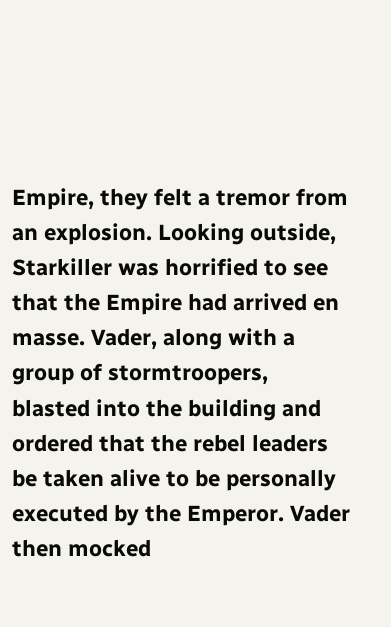Empire, they felt a tremor from an explosion. Looking outside, Starkiller was horrified to see that the Empire had arrived en masse. Vader, along with a group of stormtroopers, blasted into the building and ordered that the rebel leaders be taken alive to be personally executed by the Emperor. Vader then mocked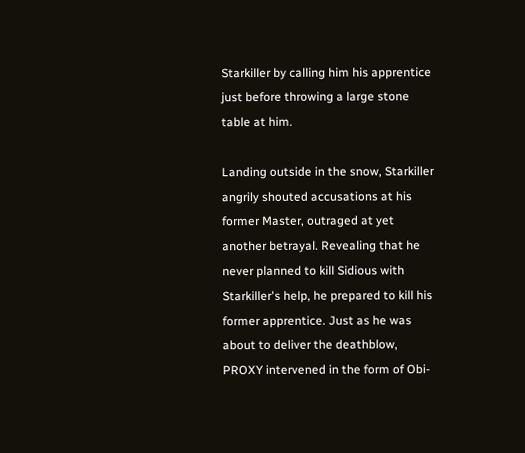Starkiller by calling him his apprentice just before throwing a large stone table at him.

Landing outside in the snow, Starkiller angrily shouted accusations at his former Master, outraged at yet another betrayal. Revealing that he never planned to kill Sidious with Starkiller's help, he prepared to kill his former apprentice. Just as he was about to deliver the deathblow, PROXY intervened in the form of Obi-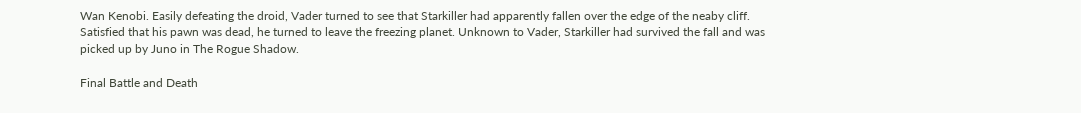Wan Kenobi. Easily defeating the droid, Vader turned to see that Starkiller had apparently fallen over the edge of the neaby cliff. Satisfied that his pawn was dead, he turned to leave the freezing planet. Unknown to Vader, Starkiller had survived the fall and was picked up by Juno in The Rogue Shadow.

Final Battle and Death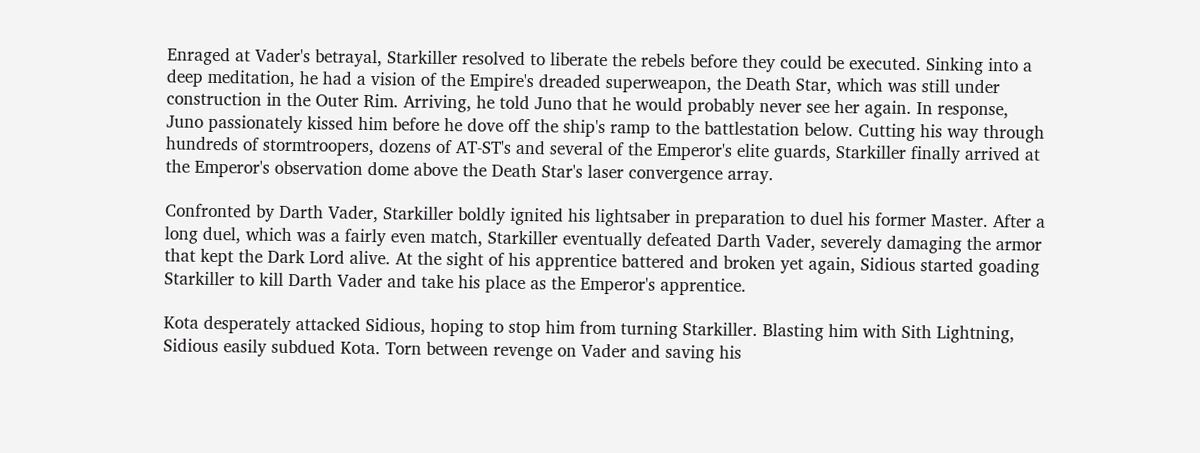Enraged at Vader's betrayal, Starkiller resolved to liberate the rebels before they could be executed. Sinking into a deep meditation, he had a vision of the Empire's dreaded superweapon, the Death Star, which was still under construction in the Outer Rim. Arriving, he told Juno that he would probably never see her again. In response, Juno passionately kissed him before he dove off the ship's ramp to the battlestation below. Cutting his way through hundreds of stormtroopers, dozens of AT-ST's and several of the Emperor's elite guards, Starkiller finally arrived at the Emperor's observation dome above the Death Star's laser convergence array.

Confronted by Darth Vader, Starkiller boldly ignited his lightsaber in preparation to duel his former Master. After a long duel, which was a fairly even match, Starkiller eventually defeated Darth Vader, severely damaging the armor that kept the Dark Lord alive. At the sight of his apprentice battered and broken yet again, Sidious started goading Starkiller to kill Darth Vader and take his place as the Emperor's apprentice.

Kota desperately attacked Sidious, hoping to stop him from turning Starkiller. Blasting him with Sith Lightning, Sidious easily subdued Kota. Torn between revenge on Vader and saving his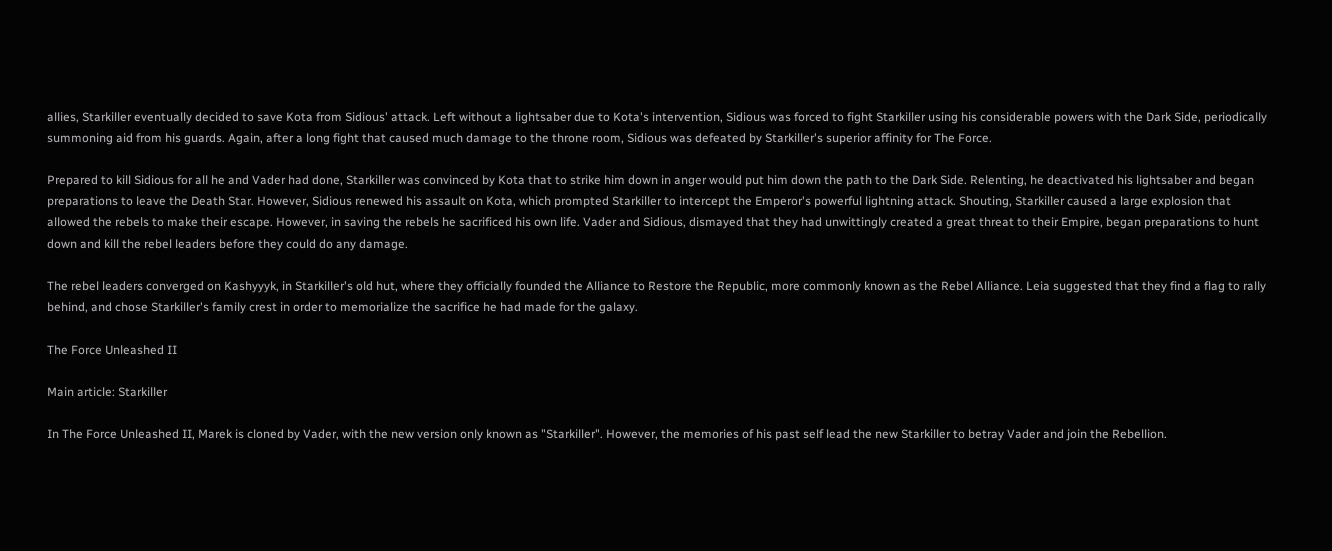allies, Starkiller eventually decided to save Kota from Sidious' attack. Left without a lightsaber due to Kota's intervention, Sidious was forced to fight Starkiller using his considerable powers with the Dark Side, periodically summoning aid from his guards. Again, after a long fight that caused much damage to the throne room, Sidious was defeated by Starkiller's superior affinity for The Force.

Prepared to kill Sidious for all he and Vader had done, Starkiller was convinced by Kota that to strike him down in anger would put him down the path to the Dark Side. Relenting, he deactivated his lightsaber and began preparations to leave the Death Star. However, Sidious renewed his assault on Kota, which prompted Starkiller to intercept the Emperor's powerful lightning attack. Shouting, Starkiller caused a large explosion that allowed the rebels to make their escape. However, in saving the rebels he sacrificed his own life. Vader and Sidious, dismayed that they had unwittingly created a great threat to their Empire, began preparations to hunt down and kill the rebel leaders before they could do any damage.

The rebel leaders converged on Kashyyyk, in Starkiller's old hut, where they officially founded the Alliance to Restore the Republic, more commonly known as the Rebel Alliance. Leia suggested that they find a flag to rally behind, and chose Starkiller's family crest in order to memorialize the sacrifice he had made for the galaxy.

The Force Unleashed II

Main article: Starkiller

In The Force Unleashed II, Marek is cloned by Vader, with the new version only known as "Starkiller". However, the memories of his past self lead the new Starkiller to betray Vader and join the Rebellion.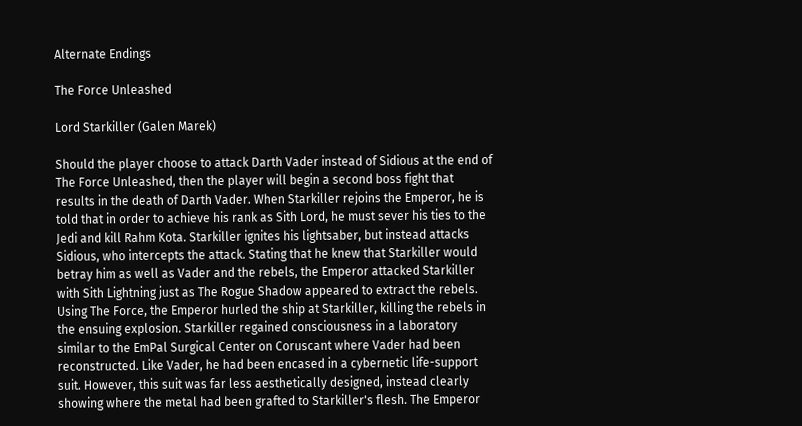Alternate Endings

The Force Unleashed

Lord Starkiller (Galen Marek)

Should the player choose to attack Darth Vader instead of Sidious at the end of The Force Unleashed, then the player will begin a second boss fight that results in the death of Darth Vader. When Starkiller rejoins the Emperor, he is told that in order to achieve his rank as Sith Lord, he must sever his ties to the Jedi and kill Rahm Kota. Starkiller ignites his lightsaber, but instead attacks Sidious, who intercepts the attack. Stating that he knew that Starkiller would betray him as well as Vader and the rebels, the Emperor attacked Starkiller with Sith Lightning just as The Rogue Shadow appeared to extract the rebels. Using The Force, the Emperor hurled the ship at Starkiller, killing the rebels in the ensuing explosion. Starkiller regained consciousness in a laboratory similar to the EmPal Surgical Center on Coruscant where Vader had been reconstructed. Like Vader, he had been encased in a cybernetic life-support suit. However, this suit was far less aesthetically designed, instead clearly showing where the metal had been grafted to Starkiller's flesh. The Emperor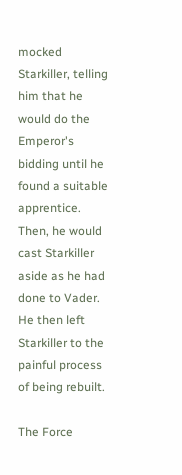mocked Starkiller, telling him that he would do the Emperor's bidding until he found a suitable apprentice. Then, he would cast Starkiller aside as he had done to Vader. He then left Starkiller to the painful process of being rebuilt.

The Force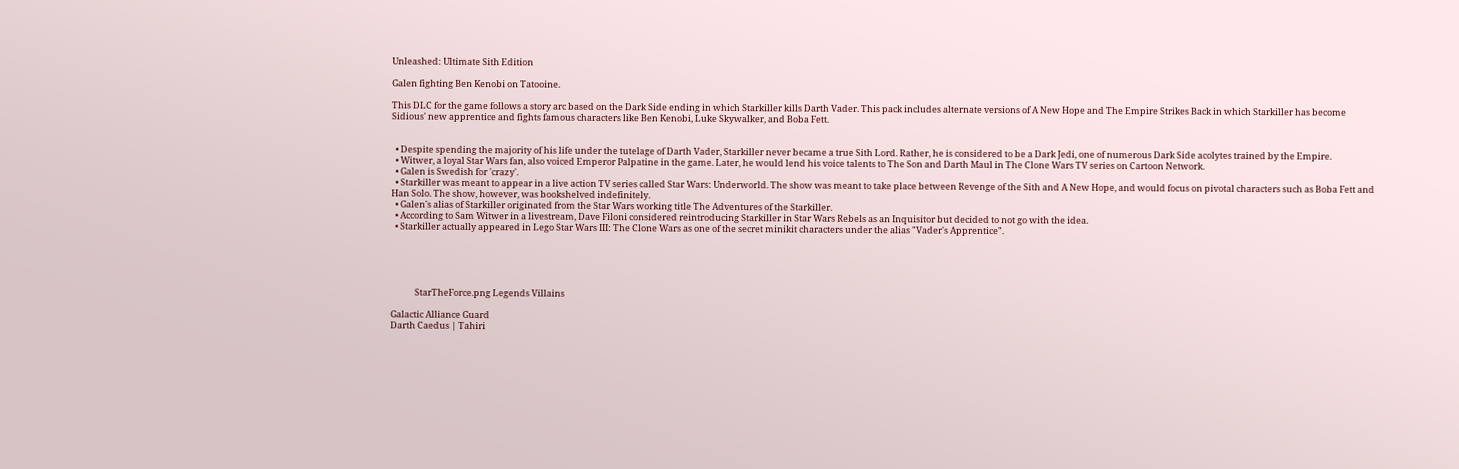Unleashed: Ultimate Sith Edition

Galen fighting Ben Kenobi on Tatooine.

This DLC for the game follows a story arc based on the Dark Side ending in which Starkiller kills Darth Vader. This pack includes alternate versions of A New Hope and The Empire Strikes Back in which Starkiller has become Sidious' new apprentice and fights famous characters like Ben Kenobi, Luke Skywalker, and Boba Fett.


  • Despite spending the majority of his life under the tutelage of Darth Vader, Starkiller never became a true Sith Lord. Rather, he is considered to be a Dark Jedi, one of numerous Dark Side acolytes trained by the Empire.
  • Witwer, a loyal Star Wars fan, also voiced Emperor Palpatine in the game. Later, he would lend his voice talents to The Son and Darth Maul in The Clone Wars TV series on Cartoon Network.
  • Galen is Swedish for 'crazy'.
  • Starkiller was meant to appear in a live action TV series called Star Wars: Underworld. The show was meant to take place between Revenge of the Sith and A New Hope, and would focus on pivotal characters such as Boba Fett and Han Solo. The show, however, was bookshelved indefinitely.
  • Galen's alias of Starkiller originated from the Star Wars working title The Adventures of the Starkiller.
  • According to Sam Witwer in a livestream, Dave Filoni considered reintroducing Starkiller in Star Wars Rebels as an Inquisitor but decided to not go with the idea.
  • Starkiller actually appeared in Lego Star Wars III: The Clone Wars as one of the secret minikit characters under the alias "Vader's Apprentice".





            StarTheForce.png Legends Villains

Galactic Alliance Guard
Darth Caedus | Tahiri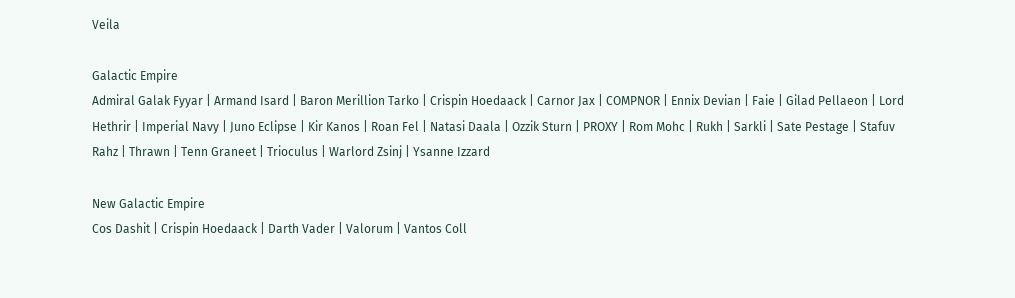Veila

Galactic Empire
Admiral Galak Fyyar | Armand Isard | Baron Merillion Tarko | Crispin Hoedaack | Carnor Jax | COMPNOR | Ennix Devian | Faie | Gilad Pellaeon | Lord Hethrir | Imperial Navy | Juno Eclipse | Kir Kanos | Roan Fel | Natasi Daala | Ozzik Sturn | PROXY | Rom Mohc | Rukh | Sarkli | Sate Pestage | Stafuv Rahz | Thrawn | Tenn Graneet | Trioculus | Warlord Zsinj | Ysanne Izzard

New Galactic Empire
Cos Dashit | Crispin Hoedaack | Darth Vader | Valorum | Vantos Coll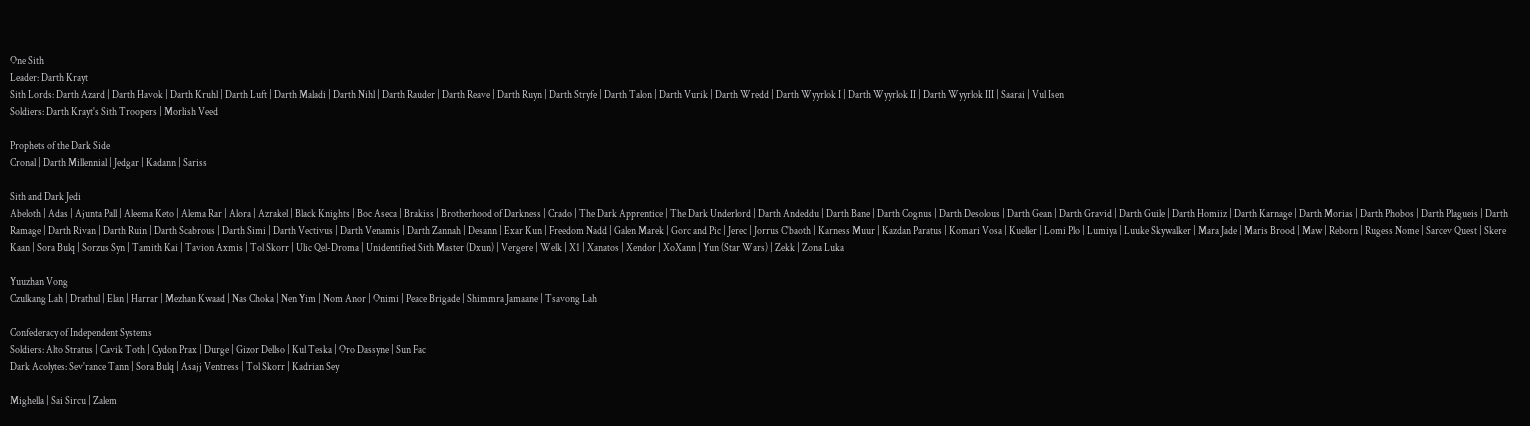One Sith
Leader: Darth Krayt
Sith Lords: Darth Azard | Darth Havok | Darth Kruhl | Darth Luft | Darth Maladi | Darth Nihl | Darth Rauder | Darth Reave | Darth Ruyn | Darth Stryfe | Darth Talon | Darth Vurik | Darth Wredd | Darth Wyyrlok I | Darth Wyyrlok II | Darth Wyyrlok III | Saarai | Vul Isen
Soldiers: Darth Krayt's Sith Troopers | Morlish Veed

Prophets of the Dark Side
Cronal | Darth Millennial | Jedgar | Kadann | Sariss

Sith and Dark Jedi
Abeloth | Adas | Ajunta Pall | Aleema Keto | Alema Rar | Alora | Azrakel | Black Knights | Boc Aseca | Brakiss | Brotherhood of Darkness | Crado | The Dark Apprentice | The Dark Underlord | Darth Andeddu | Darth Bane | Darth Cognus | Darth Desolous | Darth Gean | Darth Gravid | Darth Guile | Darth Homiiz | Darth Karnage | Darth Morias | Darth Phobos | Darth Plagueis | Darth Ramage | Darth Rivan | Darth Ruin | Darth Scabrous | Darth Simi | Darth Vectivus | Darth Venamis | Darth Zannah | Desann | Exar Kun | Freedom Nadd | Galen Marek | Gorc and Pic | Jerec | Jorrus C'baoth | Karness Muur | Kazdan Paratus | Komari Vosa | Kueller | Lomi Plo | Lumiya | Luuke Skywalker | Mara Jade | Maris Brood | Maw | Reborn | Rugess Nome | Sarcev Quest | Skere Kaan | Sora Bulq | Sorzus Syn | Tamith Kai | Tavion Axmis | Tol Skorr | Ulic Qel-Droma | Unidentified Sith Master (Dxun) | Vergere | Welk | X1 | Xanatos | Xendor | XoXann | Yun (Star Wars) | Zekk | Zona Luka

Yuuzhan Vong
Czulkang Lah | Drathul | Elan | Harrar | Mezhan Kwaad | Nas Choka | Nen Yim | Nom Anor | Onimi | Peace Brigade | Shimmra Jamaane | Tsavong Lah

Confederacy of Independent Systems
Soldiers: Alto Stratus | Cavik Toth | Cydon Prax | Durge | Gizor Dellso | Kul Teska | Oro Dassyne | Sun Fac
Dark Acolytes: Sev'rance Tann | Sora Bulq | Asajj Ventress | Tol Skorr | Kadrian Sey

Mighella | Sai Sircu | Zalem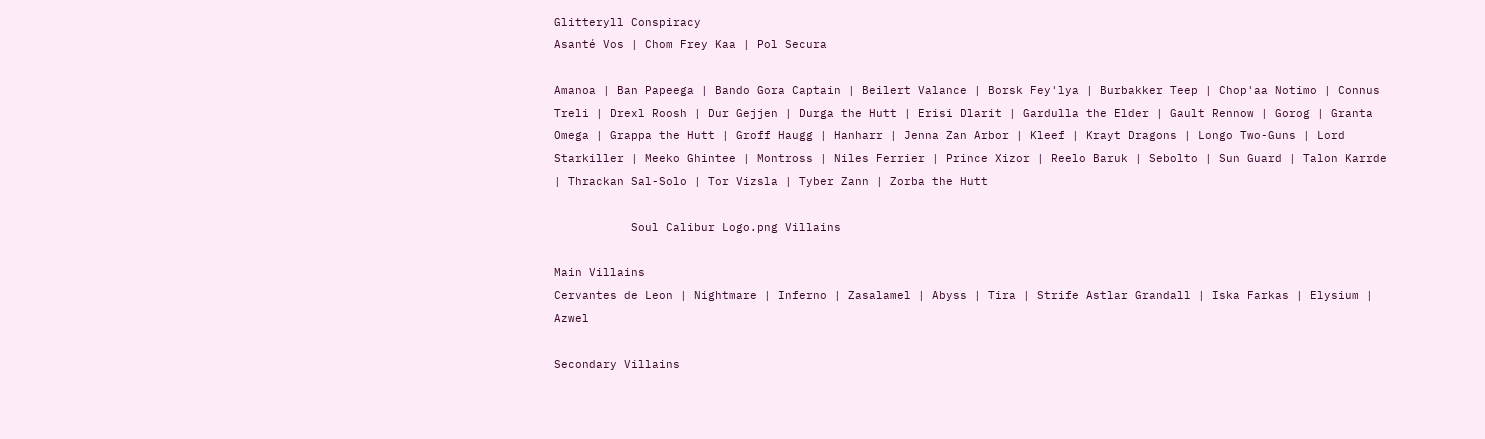Glitteryll Conspiracy
Asanté Vos | Chom Frey Kaa | Pol Secura

Amanoa | Ban Papeega | Bando Gora Captain | Beilert Valance | Borsk Fey'lya | Burbakker Teep | Chop'aa Notimo | Connus Treli | Drexl Roosh | Dur Gejjen | Durga the Hutt | Erisi Dlarit | Gardulla the Elder | Gault Rennow | Gorog | Granta Omega | Grappa the Hutt | Groff Haugg | Hanharr | Jenna Zan Arbor | Kleef | Krayt Dragons | Longo Two-Guns | Lord Starkiller | Meeko Ghintee | Montross | Niles Ferrier | Prince Xizor | Reelo Baruk | Sebolto | Sun Guard | Talon Karrde | Thrackan Sal-Solo | Tor Vizsla | Tyber Zann | Zorba the Hutt

           Soul Calibur Logo.png Villains

Main Villains
Cervantes de Leon | Nightmare | Inferno | Zasalamel | Abyss | Tira | Strife Astlar Grandall | Iska Farkas | Elysium | Azwel

Secondary Villains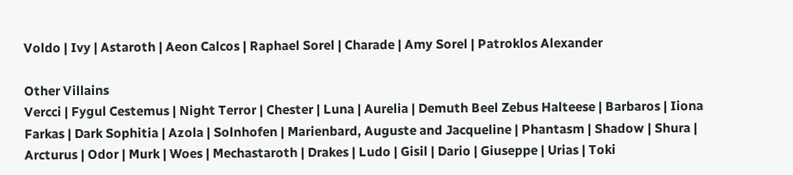Voldo | Ivy | Astaroth | Aeon Calcos | Raphael Sorel | Charade | Amy Sorel | Patroklos Alexander

Other Villains
Vercci | Fygul Cestemus | Night Terror | Chester | Luna | Aurelia | Demuth Beel Zebus Halteese | Barbaros | Iiona Farkas | Dark Sophitia | Azola | Solnhofen | Marienbard, Auguste and Jacqueline | Phantasm | Shadow | Shura | Arcturus | Odor | Murk | Woes | Mechastaroth | Drakes | Ludo | Gisil | Dario | Giuseppe | Urias | Toki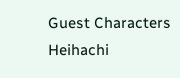Guest Characters
Heihachi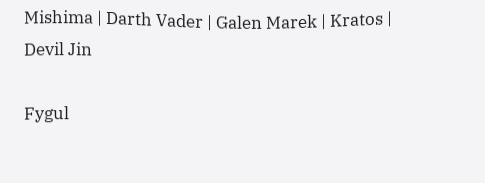Mishima | Darth Vader | Galen Marek | Kratos | Devil Jin

Fygul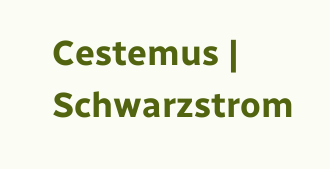Cestemus | Schwarzstrom